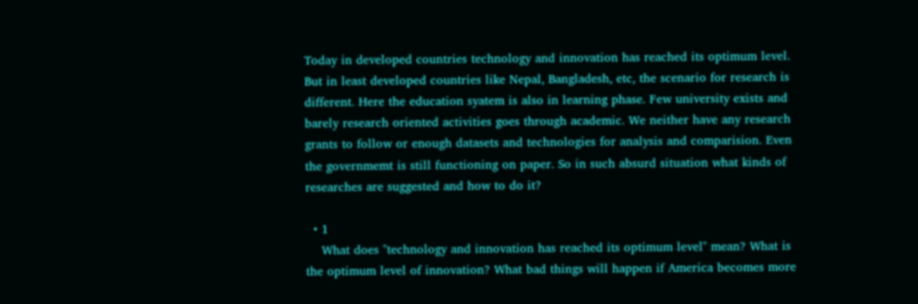Today in developed countries technology and innovation has reached its optimum level. But in least developed countries like Nepal, Bangladesh, etc, the scenario for research is different. Here the education syatem is also in learning phase. Few university exists and barely research oriented activities goes through academic. We neither have any research grants to follow or enough datasets and technologies for analysis and comparision. Even the governmemt is still functioning on paper. So in such absurd situation what kinds of researches are suggested and how to do it?

  • 1
    What does "technology and innovation has reached its optimum level" mean? What is the optimum level of innovation? What bad things will happen if America becomes more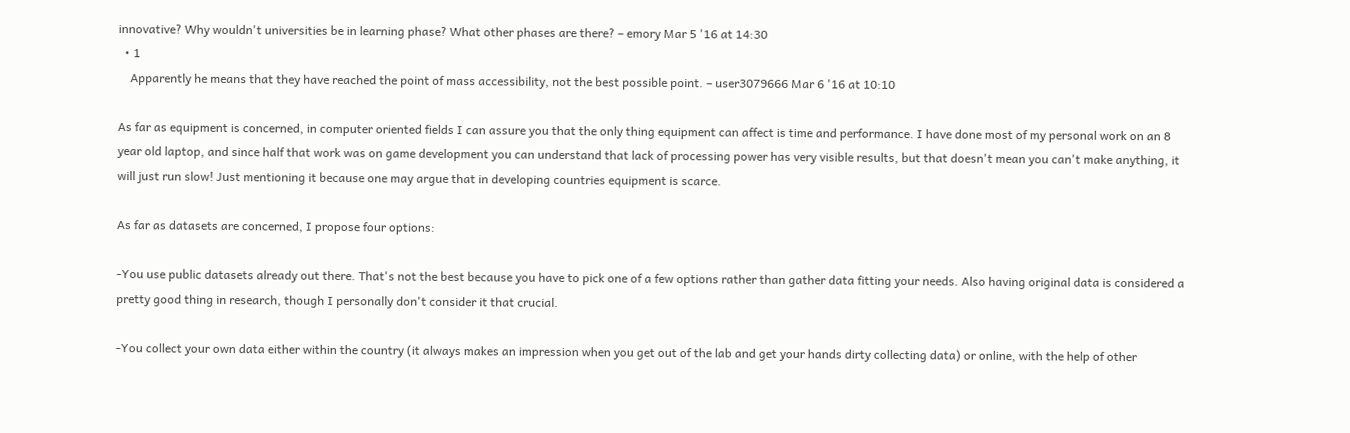innovative? Why wouldn't universities be in learning phase? What other phases are there? – emory Mar 5 '16 at 14:30
  • 1
    Apparently he means that they have reached the point of mass accessibility, not the best possible point. – user3079666 Mar 6 '16 at 10:10

As far as equipment is concerned, in computer oriented fields I can assure you that the only thing equipment can affect is time and performance. I have done most of my personal work on an 8 year old laptop, and since half that work was on game development you can understand that lack of processing power has very visible results, but that doesn't mean you can't make anything, it will just run slow! Just mentioning it because one may argue that in developing countries equipment is scarce.

As far as datasets are concerned, I propose four options:

-You use public datasets already out there. That's not the best because you have to pick one of a few options rather than gather data fitting your needs. Also having original data is considered a pretty good thing in research, though I personally don't consider it that crucial.

-You collect your own data either within the country (it always makes an impression when you get out of the lab and get your hands dirty collecting data) or online, with the help of other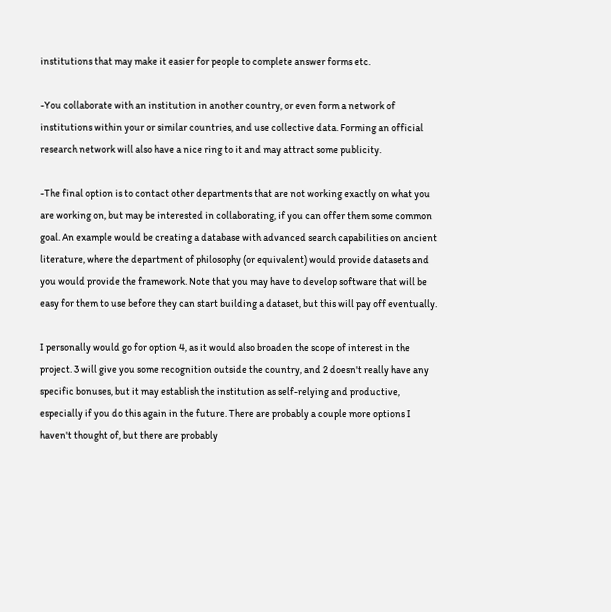institutions that may make it easier for people to complete answer forms etc.

-You collaborate with an institution in another country, or even form a network of institutions within your or similar countries, and use collective data. Forming an official research network will also have a nice ring to it and may attract some publicity.

-The final option is to contact other departments that are not working exactly on what you are working on, but may be interested in collaborating, if you can offer them some common goal. An example would be creating a database with advanced search capabilities on ancient literature, where the department of philosophy (or equivalent) would provide datasets and you would provide the framework. Note that you may have to develop software that will be easy for them to use before they can start building a dataset, but this will pay off eventually.

I personally would go for option 4, as it would also broaden the scope of interest in the project. 3 will give you some recognition outside the country, and 2 doesn't really have any specific bonuses, but it may establish the institution as self-relying and productive, especially if you do this again in the future. There are probably a couple more options I haven't thought of, but there are probably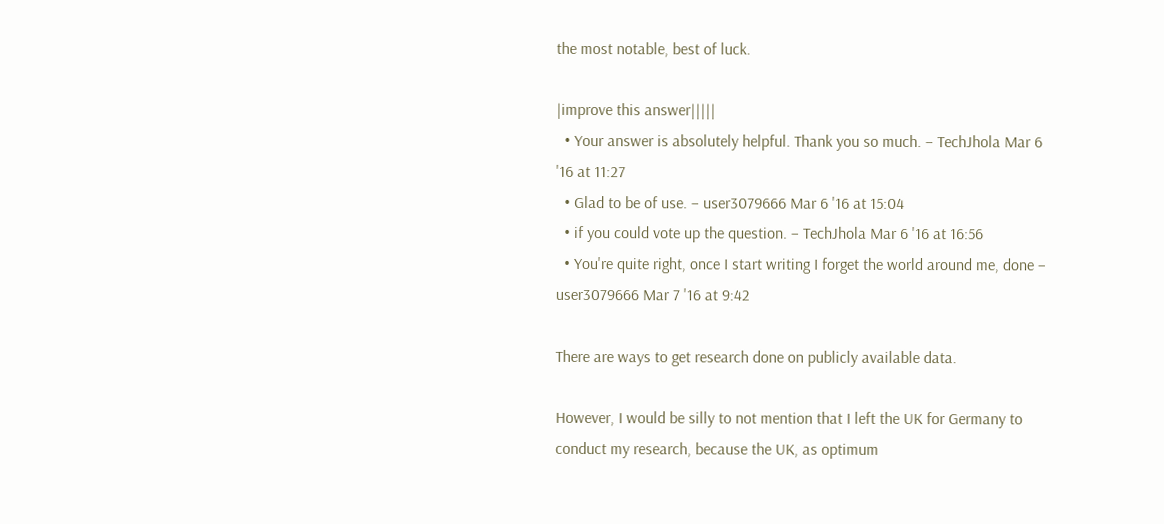the most notable, best of luck.

|improve this answer|||||
  • Your answer is absolutely helpful. Thank you so much. – TechJhola Mar 6 '16 at 11:27
  • Glad to be of use. – user3079666 Mar 6 '16 at 15:04
  • if you could vote up the question. – TechJhola Mar 6 '16 at 16:56
  • You're quite right, once I start writing I forget the world around me, done – user3079666 Mar 7 '16 at 9:42

There are ways to get research done on publicly available data.

However, I would be silly to not mention that I left the UK for Germany to conduct my research, because the UK, as optimum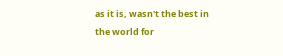as it is, wasn't the best in the world for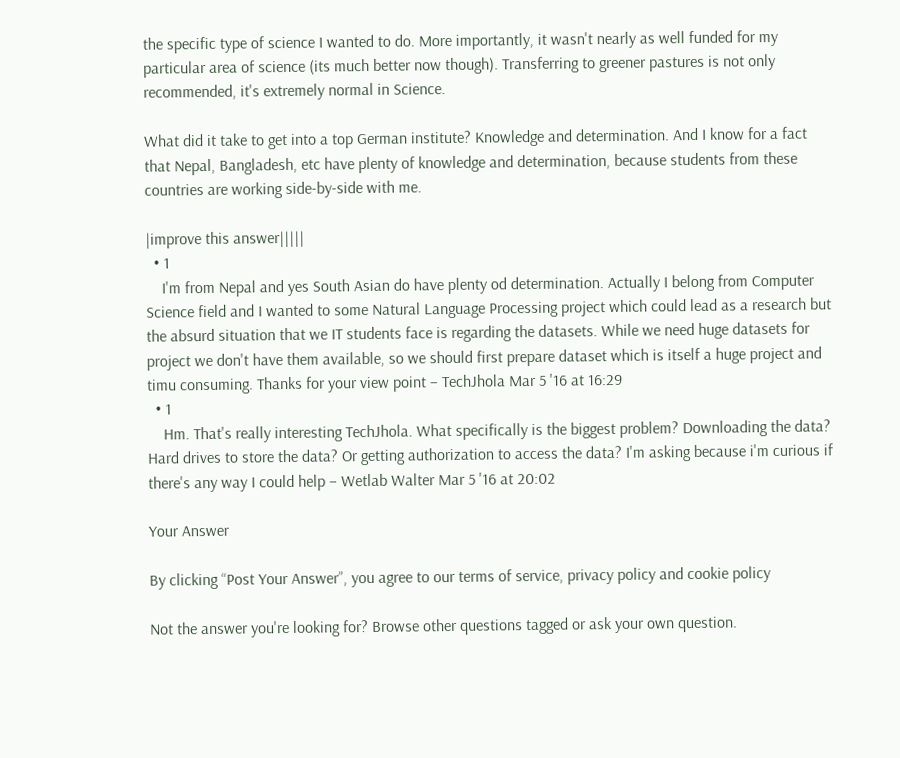the specific type of science I wanted to do. More importantly, it wasn't nearly as well funded for my particular area of science (its much better now though). Transferring to greener pastures is not only recommended, it's extremely normal in Science.

What did it take to get into a top German institute? Knowledge and determination. And I know for a fact that Nepal, Bangladesh, etc have plenty of knowledge and determination, because students from these countries are working side-by-side with me.

|improve this answer|||||
  • 1
    I'm from Nepal and yes South Asian do have plenty od determination. Actually I belong from Computer Science field and I wanted to some Natural Language Processing project which could lead as a research but the absurd situation that we IT students face is regarding the datasets. While we need huge datasets for project we don't have them available, so we should first prepare dataset which is itself a huge project and timu consuming. Thanks for your view point – TechJhola Mar 5 '16 at 16:29
  • 1
    Hm. That's really interesting TechJhola. What specifically is the biggest problem? Downloading the data? Hard drives to store the data? Or getting authorization to access the data? I'm asking because i'm curious if there's any way I could help – Wetlab Walter Mar 5 '16 at 20:02

Your Answer

By clicking “Post Your Answer”, you agree to our terms of service, privacy policy and cookie policy

Not the answer you're looking for? Browse other questions tagged or ask your own question.